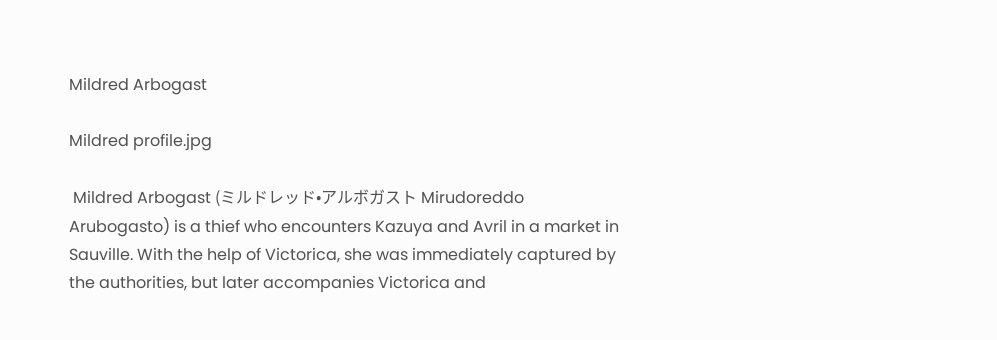Mildred Arbogast

Mildred profile.jpg

 Mildred Arbogast (ミルドレッド•アルボガスト Mirudoreddo Arubogasto) is a thief who encounters Kazuya and Avril in a market in Sauville. With the help of Victorica, she was immediately captured by the authorities, but later accompanies Victorica and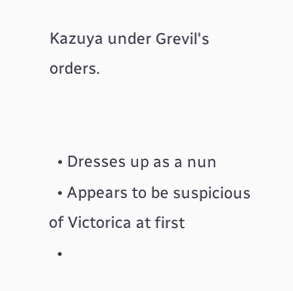Kazuya under Grevil's orders.


  • Dresses up as a nun
  • Appears to be suspicious of Victorica at first
  •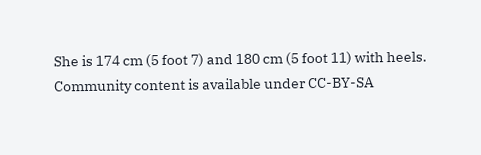She is 174 cm (5 foot 7) and 180 cm (5 foot 11) with heels.
Community content is available under CC-BY-SA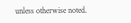unless otherwise noted.